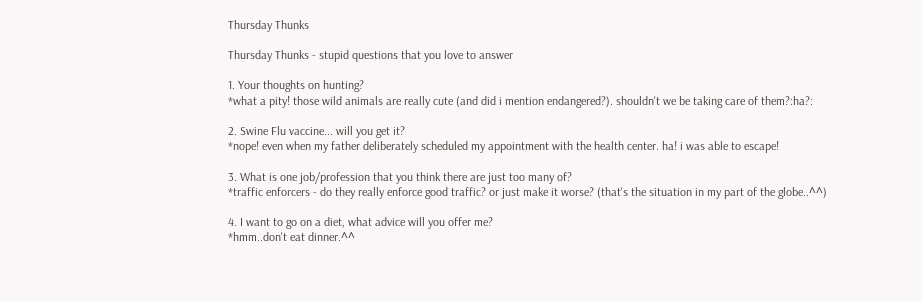Thursday Thunks

Thursday Thunks - stupid questions that you love to answer

1. Your thoughts on hunting?
*what a pity! those wild animals are really cute (and did i mention endangered?). shouldn't we be taking care of them?:ha?:

2. Swine Flu vaccine... will you get it?
*nope! even when my father deliberately scheduled my appointment with the health center. ha! i was able to escape!

3. What is one job/profession that you think there are just too many of?
*traffic enforcers - do they really enforce good traffic? or just make it worse? (that's the situation in my part of the globe..^^)

4. I want to go on a diet, what advice will you offer me?
*hmm..don't eat dinner.^^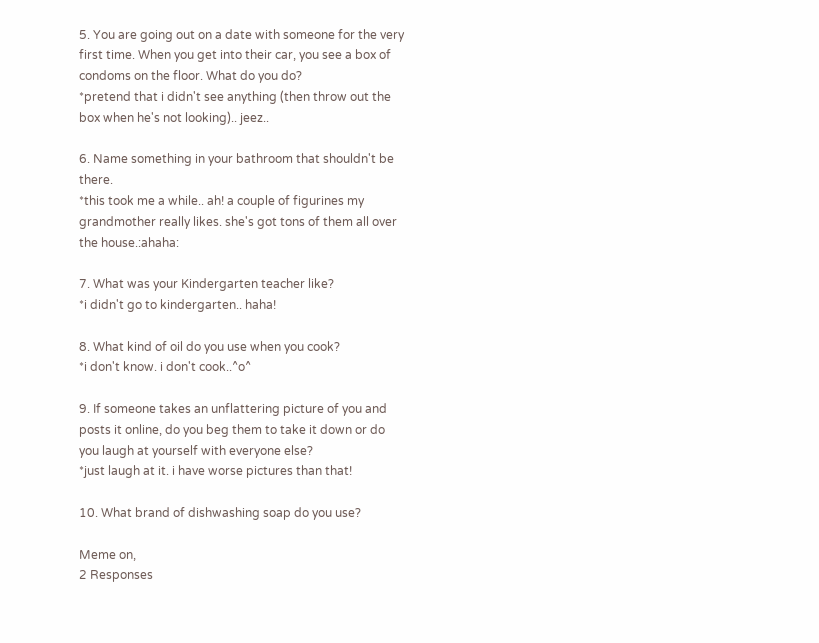5. You are going out on a date with someone for the very first time. When you get into their car, you see a box of condoms on the floor. What do you do?
*pretend that i didn't see anything (then throw out the box when he's not looking).. jeez..

6. Name something in your bathroom that shouldn't be there.
*this took me a while.. ah! a couple of figurines my grandmother really likes. she's got tons of them all over the house.:ahaha:

7. What was your Kindergarten teacher like?
*i didn't go to kindergarten.. haha!

8. What kind of oil do you use when you cook?
*i don't know. i don't cook..^o^

9. If someone takes an unflattering picture of you and posts it online, do you beg them to take it down or do you laugh at yourself with everyone else?
*just laugh at it. i have worse pictures than that!

10. What brand of dishwashing soap do you use?

Meme on,
2 Responses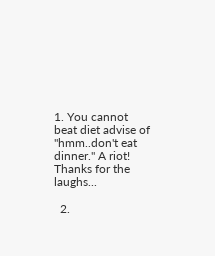1. You cannot beat diet advise of "hmm..don't eat dinner." A riot! Thanks for the laughs...

  2.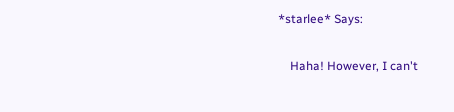*starlee* Says:

    Haha! However, I can't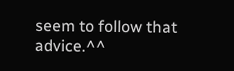seem to follow that advice.^^